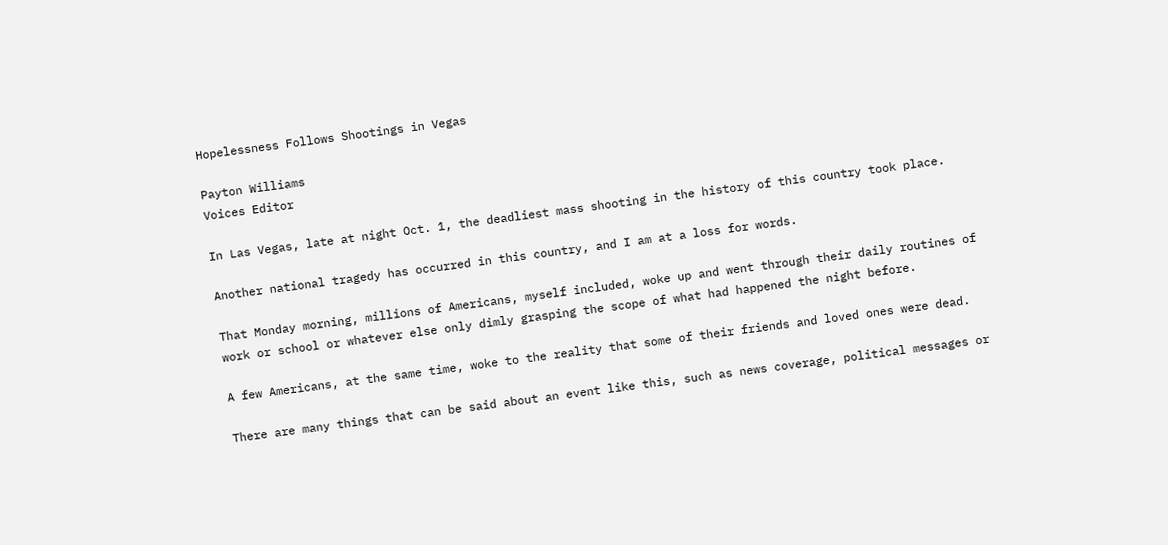Hopelessness Follows Shootings in Vegas

Payton Williams
Voices Editor

In Las Vegas, late at night Oct. 1, the deadliest mass shooting in the history of this country took place.

Another national tragedy has occurred in this country, and I am at a loss for words.

That Monday morning, millions of Americans, myself included, woke up and went through their daily routines of work or school or whatever else only dimly grasping the scope of what had happened the night before.

A few Americans, at the same time, woke to the reality that some of their friends and loved ones were dead.

There are many things that can be said about an event like this, such as news coverage, political messages or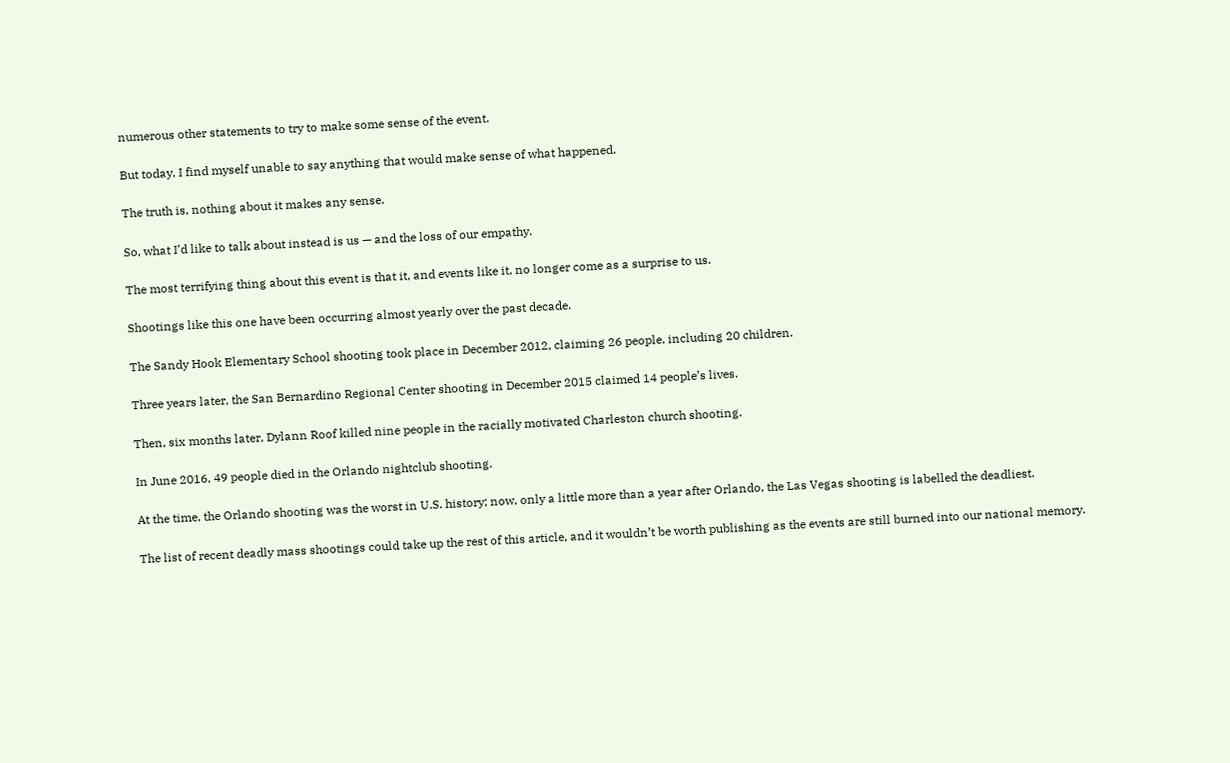numerous other statements to try to make some sense of the event.

But today, I find myself unable to say anything that would make sense of what happened.

The truth is, nothing about it makes any sense.

So, what I’d like to talk about instead is us — and the loss of our empathy.

The most terrifying thing about this event is that it, and events like it, no longer come as a surprise to us.

Shootings like this one have been occurring almost yearly over the past decade.

The Sandy Hook Elementary School shooting took place in December 2012, claiming 26 people, including 20 children.

Three years later, the San Bernardino Regional Center shooting in December 2015 claimed 14 people’s lives.

Then, six months later, Dylann Roof killed nine people in the racially motivated Charleston church shooting.

In June 2016, 49 people died in the Orlando nightclub shooting.

At the time, the Orlando shooting was the worst in U.S. history; now, only a little more than a year after Orlando, the Las Vegas shooting is labelled the deadliest.

The list of recent deadly mass shootings could take up the rest of this article, and it wouldn’t be worth publishing as the events are still burned into our national memory.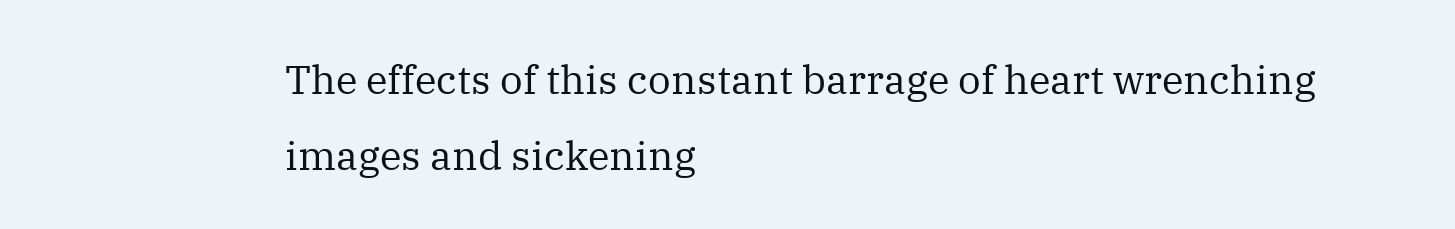The effects of this constant barrage of heart wrenching images and sickening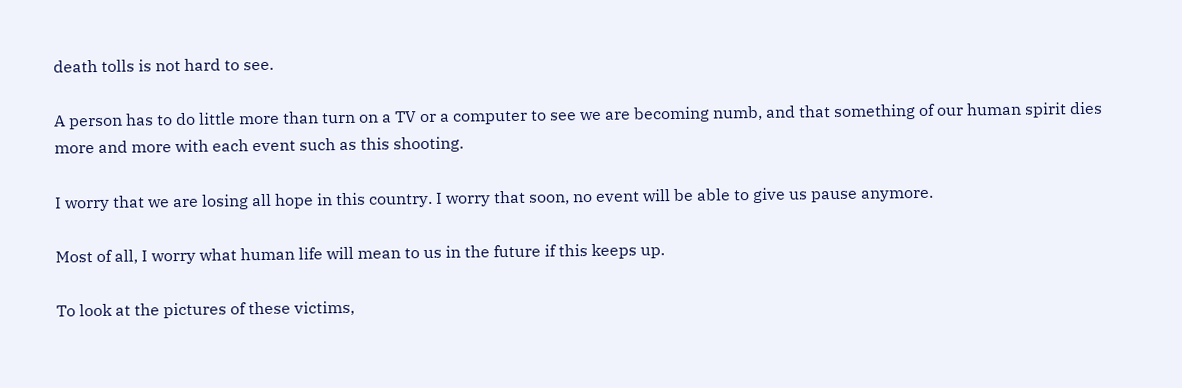death tolls is not hard to see.

A person has to do little more than turn on a TV or a computer to see we are becoming numb, and that something of our human spirit dies more and more with each event such as this shooting.

I worry that we are losing all hope in this country. I worry that soon, no event will be able to give us pause anymore.

Most of all, I worry what human life will mean to us in the future if this keeps up.

To look at the pictures of these victims,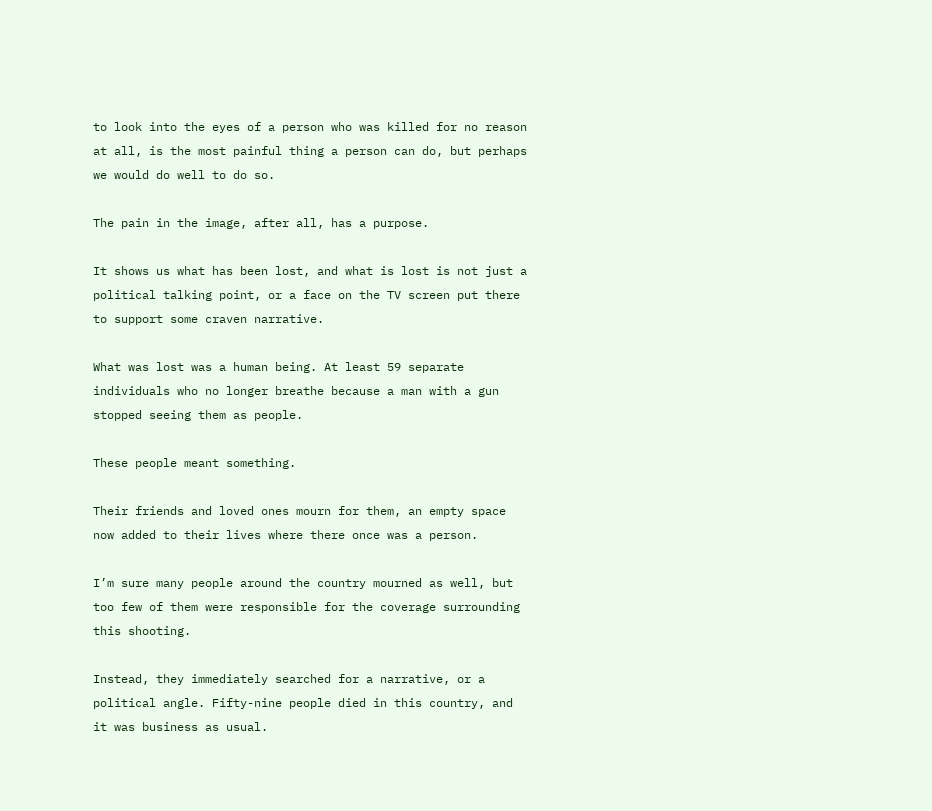to look into the eyes of a person who was killed for no reason at all, is the most painful thing a person can do, but perhaps we would do well to do so.

The pain in the image, after all, has a purpose.

It shows us what has been lost, and what is lost is not just a political talking point, or a face on the TV screen put there to support some craven narrative.

What was lost was a human being. At least 59 separate individuals who no longer breathe because a man with a gun stopped seeing them as people.

These people meant something.

Their friends and loved ones mourn for them, an empty space now added to their lives where there once was a person.

I’m sure many people around the country mourned as well, but too few of them were responsible for the coverage surrounding this shooting.

Instead, they immediately searched for a narrative, or a political angle. Fifty-nine people died in this country, and it was business as usual.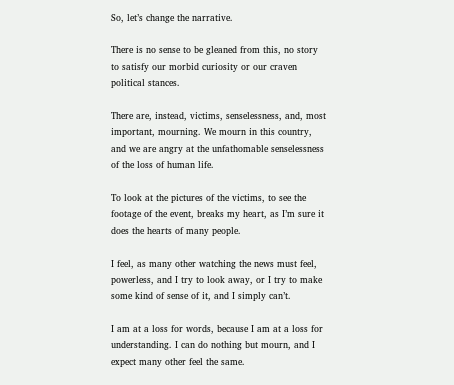So, let’s change the narrative.

There is no sense to be gleaned from this, no story to satisfy our morbid curiosity or our craven political stances.

There are, instead, victims, senselessness, and, most important, mourning. We mourn in this country, and we are angry at the unfathomable senselessness of the loss of human life.

To look at the pictures of the victims, to see the footage of the event, breaks my heart, as I’m sure it does the hearts of many people.

I feel, as many other watching the news must feel, powerless, and I try to look away, or I try to make some kind of sense of it, and I simply can’t.

I am at a loss for words, because I am at a loss for understanding. I can do nothing but mourn, and I expect many other feel the same.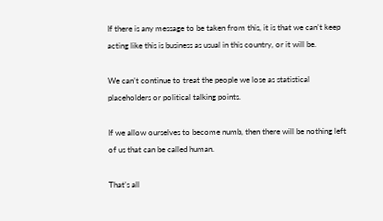If there is any message to be taken from this, it is that we can’t keep acting like this is business as usual in this country, or it will be.

We can’t continue to treat the people we lose as statistical placeholders or political talking points.

If we allow ourselves to become numb, then there will be nothing left of us that can be called human.

That’s all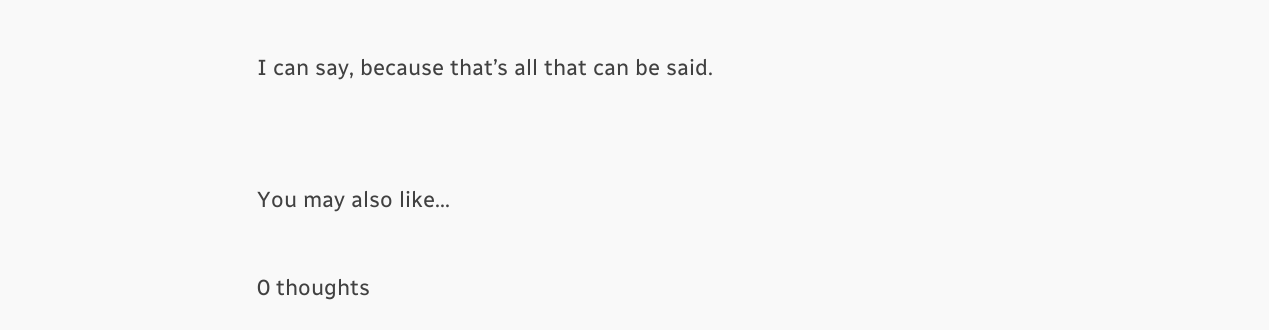I can say, because that’s all that can be said.


You may also like...

0 thoughts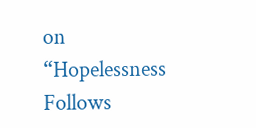on “Hopelessness Follows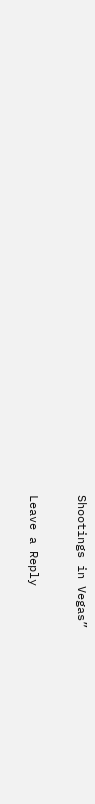Shootings in Vegas”

Leave a Reply